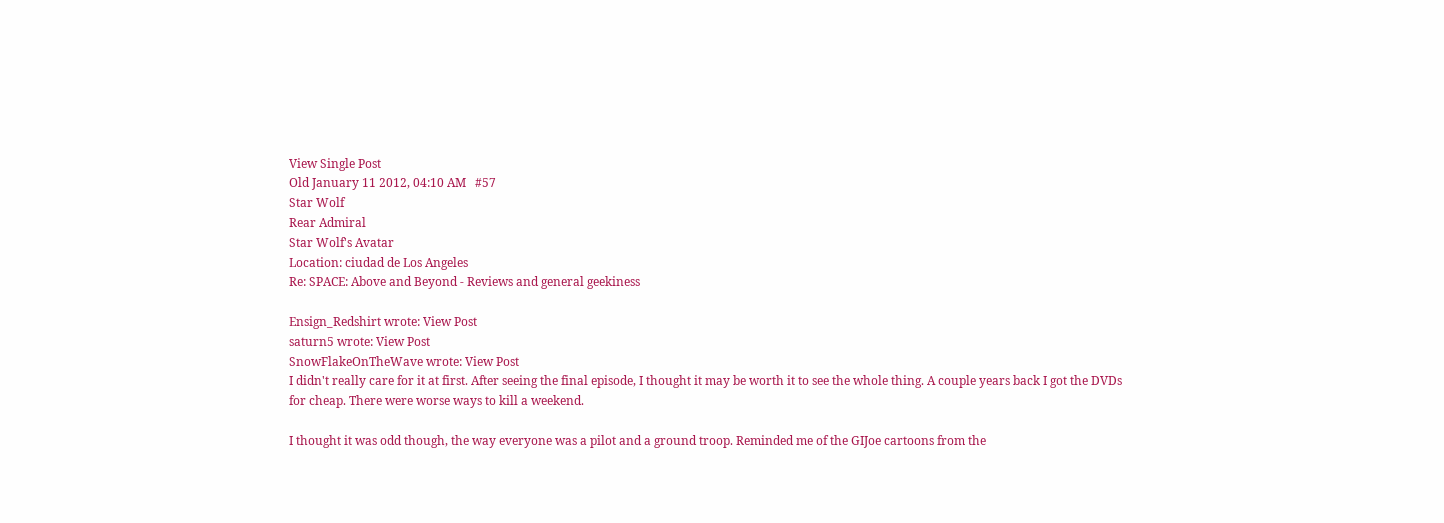View Single Post
Old January 11 2012, 04:10 AM   #57
Star Wolf
Rear Admiral
Star Wolf's Avatar
Location: ciudad de Los Angeles
Re: SPACE: Above and Beyond - Reviews and general geekiness

Ensign_Redshirt wrote: View Post
saturn5 wrote: View Post
SnowFlakeOnTheWave wrote: View Post
I didn't really care for it at first. After seeing the final episode, I thought it may be worth it to see the whole thing. A couple years back I got the DVDs for cheap. There were worse ways to kill a weekend.

I thought it was odd though, the way everyone was a pilot and a ground troop. Reminded me of the GIJoe cartoons from the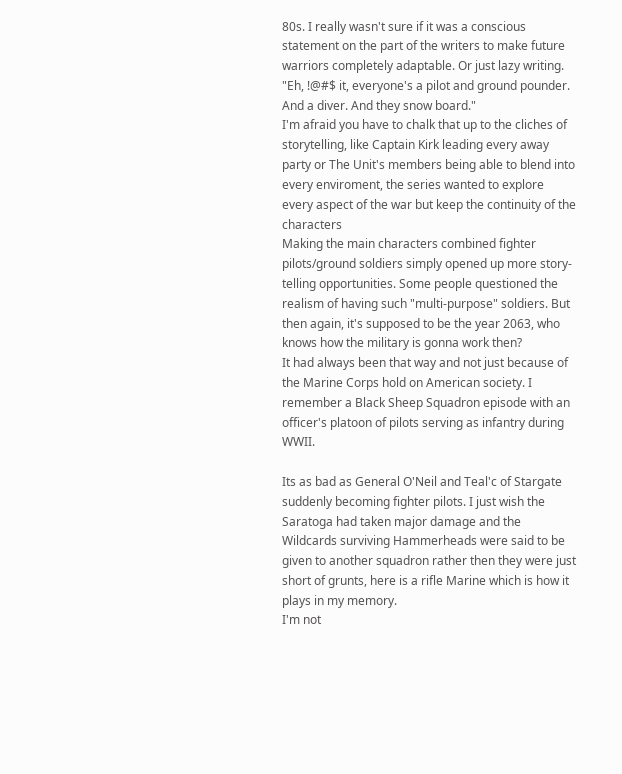80s. I really wasn't sure if it was a conscious statement on the part of the writers to make future warriors completely adaptable. Or just lazy writing. "Eh, !@#$ it, everyone's a pilot and ground pounder. And a diver. And they snow board."
I'm afraid you have to chalk that up to the cliches of storytelling, like Captain Kirk leading every away party or The Unit's members being able to blend into every enviroment, the series wanted to explore every aspect of the war but keep the continuity of the characters
Making the main characters combined fighter pilots/ground soldiers simply opened up more story-telling opportunities. Some people questioned the realism of having such "multi-purpose" soldiers. But then again, it's supposed to be the year 2063, who knows how the military is gonna work then?
It had always been that way and not just because of the Marine Corps hold on American society. I remember a Black Sheep Squadron episode with an officer's platoon of pilots serving as infantry during WWII.

Its as bad as General O'Neil and Teal'c of Stargate suddenly becoming fighter pilots. I just wish the Saratoga had taken major damage and the Wildcards surviving Hammerheads were said to be given to another squadron rather then they were just short of grunts, here is a rifle Marine which is how it plays in my memory.
I'm not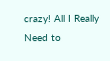crazy! All I Really Need to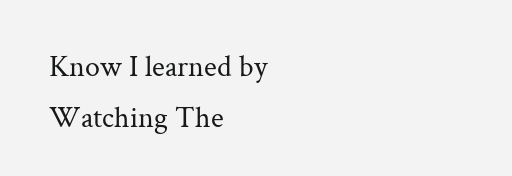Know I learned by Watching The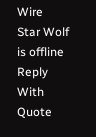Wire
Star Wolf is offline   Reply With Quote